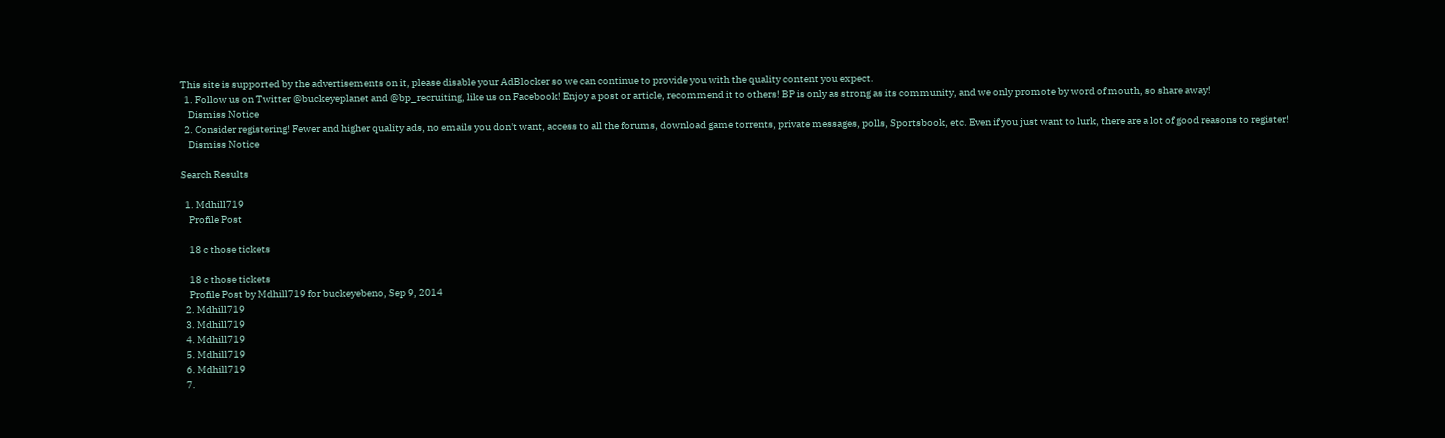This site is supported by the advertisements on it, please disable your AdBlocker so we can continue to provide you with the quality content you expect.
  1. Follow us on Twitter @buckeyeplanet and @bp_recruiting, like us on Facebook! Enjoy a post or article, recommend it to others! BP is only as strong as its community, and we only promote by word of mouth, so share away!
    Dismiss Notice
  2. Consider registering! Fewer and higher quality ads, no emails you don't want, access to all the forums, download game torrents, private messages, polls, Sportsbook, etc. Even if you just want to lurk, there are a lot of good reasons to register!
    Dismiss Notice

Search Results

  1. Mdhill719
    Profile Post

    18 c those tickets

    18 c those tickets
    Profile Post by Mdhill719 for buckeyebeno, Sep 9, 2014
  2. Mdhill719
  3. Mdhill719
  4. Mdhill719
  5. Mdhill719
  6. Mdhill719
  7.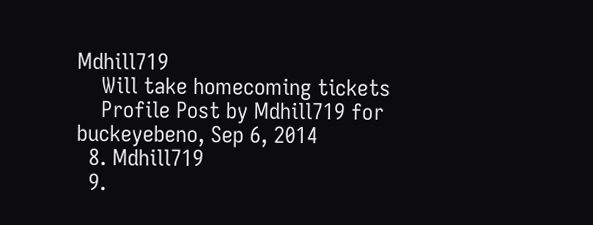Mdhill719
    Will take homecoming tickets
    Profile Post by Mdhill719 for buckeyebeno, Sep 6, 2014
  8. Mdhill719
  9.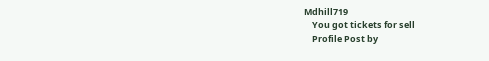Mdhill719
    You got tickets for sell
    Profile Post by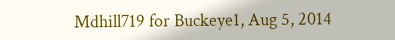Mdhill719 for Buckeye1, Aug 5, 2014